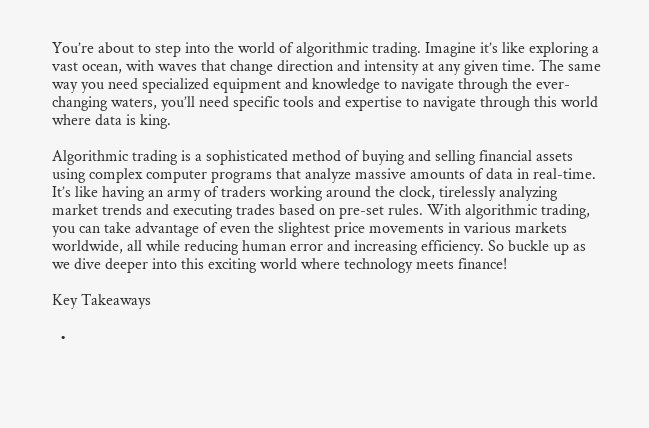You’re about to step into the world of algorithmic trading. Imagine it’s like exploring a vast ocean, with waves that change direction and intensity at any given time. The same way you need specialized equipment and knowledge to navigate through the ever-changing waters, you’ll need specific tools and expertise to navigate through this world where data is king.

Algorithmic trading is a sophisticated method of buying and selling financial assets using complex computer programs that analyze massive amounts of data in real-time. It’s like having an army of traders working around the clock, tirelessly analyzing market trends and executing trades based on pre-set rules. With algorithmic trading, you can take advantage of even the slightest price movements in various markets worldwide, all while reducing human error and increasing efficiency. So buckle up as we dive deeper into this exciting world where technology meets finance!

Key Takeaways

  •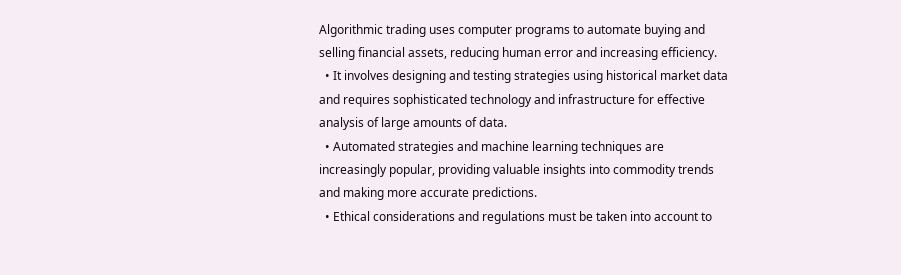Algorithmic trading uses computer programs to automate buying and selling financial assets, reducing human error and increasing efficiency.
  • It involves designing and testing strategies using historical market data and requires sophisticated technology and infrastructure for effective analysis of large amounts of data.
  • Automated strategies and machine learning techniques are increasingly popular, providing valuable insights into commodity trends and making more accurate predictions.
  • Ethical considerations and regulations must be taken into account to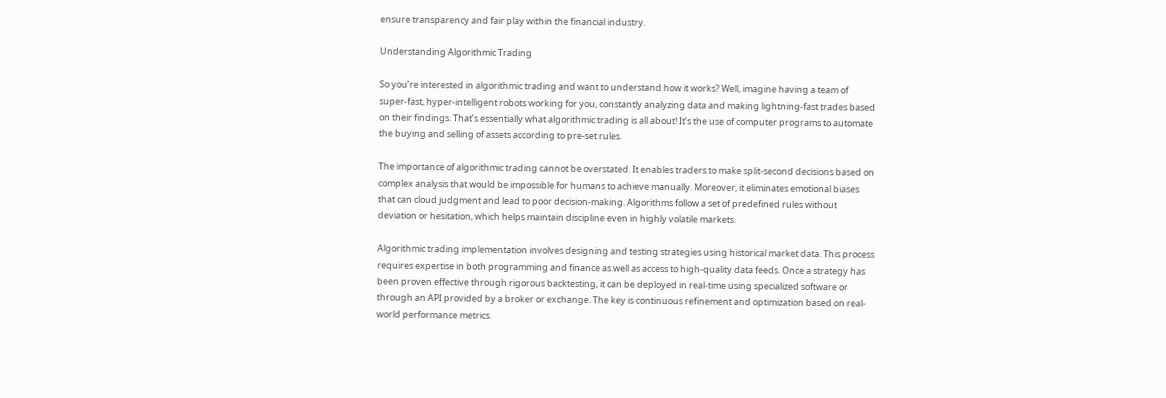ensure transparency and fair play within the financial industry.

Understanding Algorithmic Trading

So you’re interested in algorithmic trading and want to understand how it works? Well, imagine having a team of super-fast, hyper-intelligent robots working for you, constantly analyzing data and making lightning-fast trades based on their findings. That’s essentially what algorithmic trading is all about! It’s the use of computer programs to automate the buying and selling of assets according to pre-set rules.

The importance of algorithmic trading cannot be overstated. It enables traders to make split-second decisions based on complex analysis that would be impossible for humans to achieve manually. Moreover, it eliminates emotional biases that can cloud judgment and lead to poor decision-making. Algorithms follow a set of predefined rules without deviation or hesitation, which helps maintain discipline even in highly volatile markets.

Algorithmic trading implementation involves designing and testing strategies using historical market data. This process requires expertise in both programming and finance as well as access to high-quality data feeds. Once a strategy has been proven effective through rigorous backtesting, it can be deployed in real-time using specialized software or through an API provided by a broker or exchange. The key is continuous refinement and optimization based on real-world performance metrics.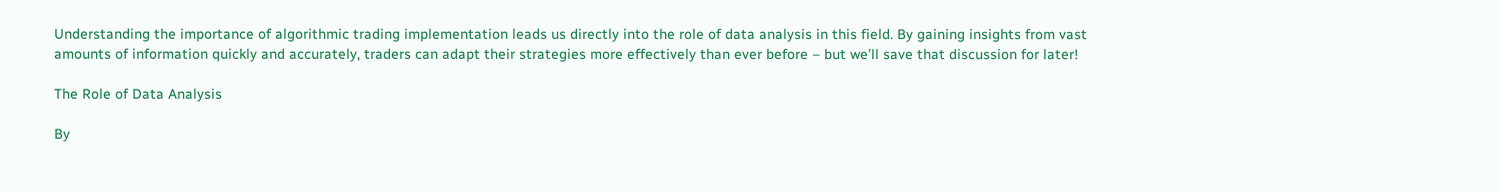Understanding the importance of algorithmic trading implementation leads us directly into the role of data analysis in this field. By gaining insights from vast amounts of information quickly and accurately, traders can adapt their strategies more effectively than ever before – but we’ll save that discussion for later!

The Role of Data Analysis

By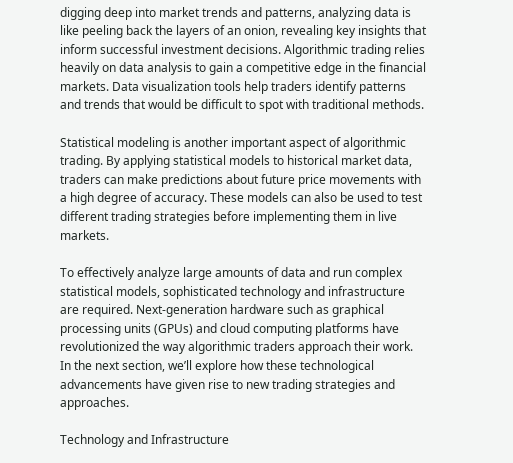digging deep into market trends and patterns, analyzing data is like peeling back the layers of an onion, revealing key insights that inform successful investment decisions. Algorithmic trading relies heavily on data analysis to gain a competitive edge in the financial markets. Data visualization tools help traders identify patterns and trends that would be difficult to spot with traditional methods.

Statistical modeling is another important aspect of algorithmic trading. By applying statistical models to historical market data, traders can make predictions about future price movements with a high degree of accuracy. These models can also be used to test different trading strategies before implementing them in live markets.

To effectively analyze large amounts of data and run complex statistical models, sophisticated technology and infrastructure are required. Next-generation hardware such as graphical processing units (GPUs) and cloud computing platforms have revolutionized the way algorithmic traders approach their work. In the next section, we’ll explore how these technological advancements have given rise to new trading strategies and approaches.

Technology and Infrastructure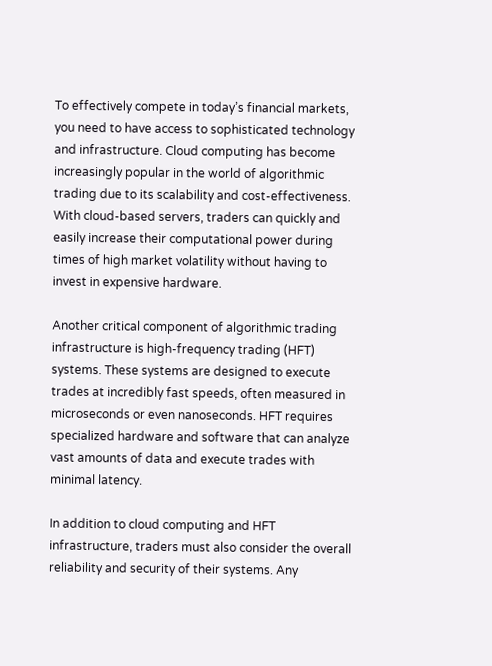To effectively compete in today’s financial markets, you need to have access to sophisticated technology and infrastructure. Cloud computing has become increasingly popular in the world of algorithmic trading due to its scalability and cost-effectiveness. With cloud-based servers, traders can quickly and easily increase their computational power during times of high market volatility without having to invest in expensive hardware.

Another critical component of algorithmic trading infrastructure is high-frequency trading (HFT) systems. These systems are designed to execute trades at incredibly fast speeds, often measured in microseconds or even nanoseconds. HFT requires specialized hardware and software that can analyze vast amounts of data and execute trades with minimal latency.

In addition to cloud computing and HFT infrastructure, traders must also consider the overall reliability and security of their systems. Any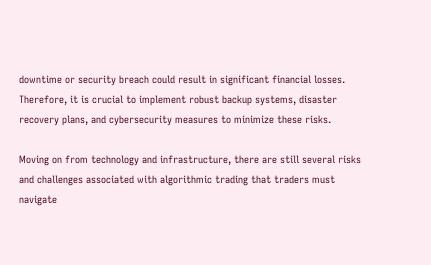downtime or security breach could result in significant financial losses. Therefore, it is crucial to implement robust backup systems, disaster recovery plans, and cybersecurity measures to minimize these risks.

Moving on from technology and infrastructure, there are still several risks and challenges associated with algorithmic trading that traders must navigate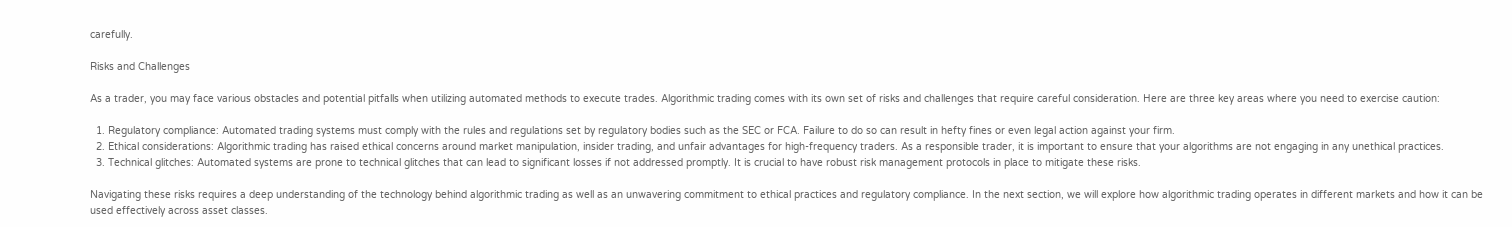carefully.

Risks and Challenges

As a trader, you may face various obstacles and potential pitfalls when utilizing automated methods to execute trades. Algorithmic trading comes with its own set of risks and challenges that require careful consideration. Here are three key areas where you need to exercise caution:

  1. Regulatory compliance: Automated trading systems must comply with the rules and regulations set by regulatory bodies such as the SEC or FCA. Failure to do so can result in hefty fines or even legal action against your firm.
  2. Ethical considerations: Algorithmic trading has raised ethical concerns around market manipulation, insider trading, and unfair advantages for high-frequency traders. As a responsible trader, it is important to ensure that your algorithms are not engaging in any unethical practices.
  3. Technical glitches: Automated systems are prone to technical glitches that can lead to significant losses if not addressed promptly. It is crucial to have robust risk management protocols in place to mitigate these risks.

Navigating these risks requires a deep understanding of the technology behind algorithmic trading as well as an unwavering commitment to ethical practices and regulatory compliance. In the next section, we will explore how algorithmic trading operates in different markets and how it can be used effectively across asset classes.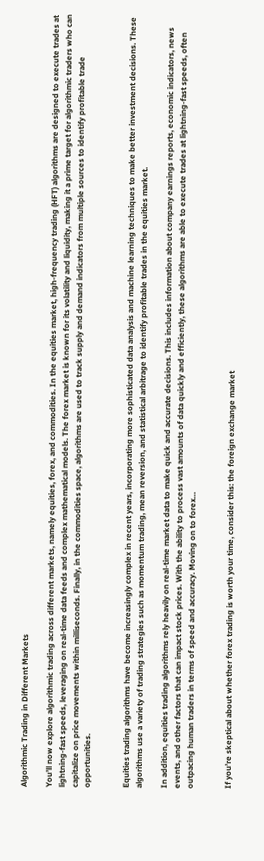Algorithmic Trading in Different Markets

You’ll now explore algorithmic trading across different markets, namely equities, forex, and commodities. In the equities market, high-frequency trading (HFT) algorithms are designed to execute trades at lightning-fast speeds, leveraging on real-time data feeds and complex mathematical models. The forex market is known for its volatility and liquidity, making it a prime target for algorithmic traders who can capitalize on price movements within milliseconds. Finally, in the commodities space, algorithms are used to track supply and demand indicators from multiple sources to identify profitable trade opportunities.


Equities trading algorithms have become increasingly complex in recent years, incorporating more sophisticated data analysis and machine learning techniques to make better investment decisions. These algorithms use a variety of trading strategies such as momentum trading, mean reversion, and statistical arbitrage to identify profitable trades in the equities market.

In addition, equities trading algorithms rely heavily on real-time market data to make quick and accurate decisions. This includes information about company earnings reports, economic indicators, news events, and other factors that can impact stock prices. With the ability to process vast amounts of data quickly and efficiently, these algorithms are able to execute trades at lightning-fast speeds, often outpacing human traders in terms of speed and accuracy. Moving on to forex…


If you’re skeptical about whether forex trading is worth your time, consider this: the foreign exchange market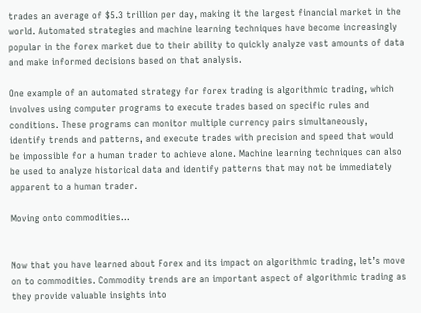trades an average of $5.3 trillion per day, making it the largest financial market in the world. Automated strategies and machine learning techniques have become increasingly popular in the forex market due to their ability to quickly analyze vast amounts of data and make informed decisions based on that analysis.

One example of an automated strategy for forex trading is algorithmic trading, which involves using computer programs to execute trades based on specific rules and conditions. These programs can monitor multiple currency pairs simultaneously, identify trends and patterns, and execute trades with precision and speed that would be impossible for a human trader to achieve alone. Machine learning techniques can also be used to analyze historical data and identify patterns that may not be immediately apparent to a human trader.

Moving onto commodities…


Now that you have learned about Forex and its impact on algorithmic trading, let’s move on to commodities. Commodity trends are an important aspect of algorithmic trading as they provide valuable insights into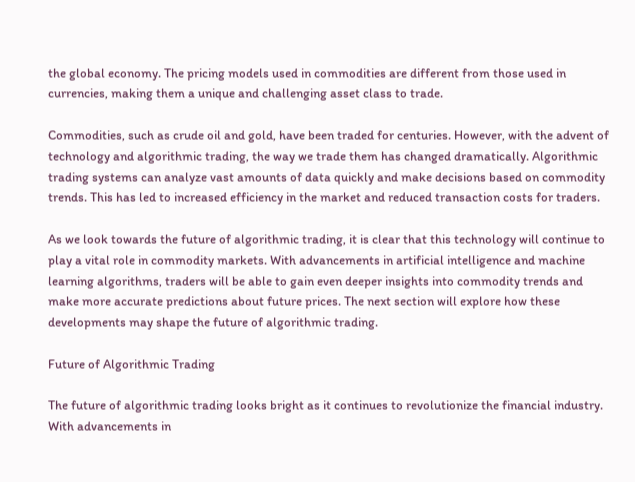the global economy. The pricing models used in commodities are different from those used in currencies, making them a unique and challenging asset class to trade.

Commodities, such as crude oil and gold, have been traded for centuries. However, with the advent of technology and algorithmic trading, the way we trade them has changed dramatically. Algorithmic trading systems can analyze vast amounts of data quickly and make decisions based on commodity trends. This has led to increased efficiency in the market and reduced transaction costs for traders.

As we look towards the future of algorithmic trading, it is clear that this technology will continue to play a vital role in commodity markets. With advancements in artificial intelligence and machine learning algorithms, traders will be able to gain even deeper insights into commodity trends and make more accurate predictions about future prices. The next section will explore how these developments may shape the future of algorithmic trading.

Future of Algorithmic Trading

The future of algorithmic trading looks bright as it continues to revolutionize the financial industry. With advancements in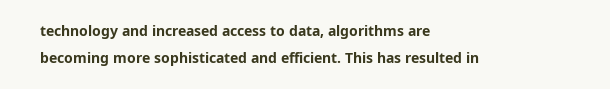technology and increased access to data, algorithms are becoming more sophisticated and efficient. This has resulted in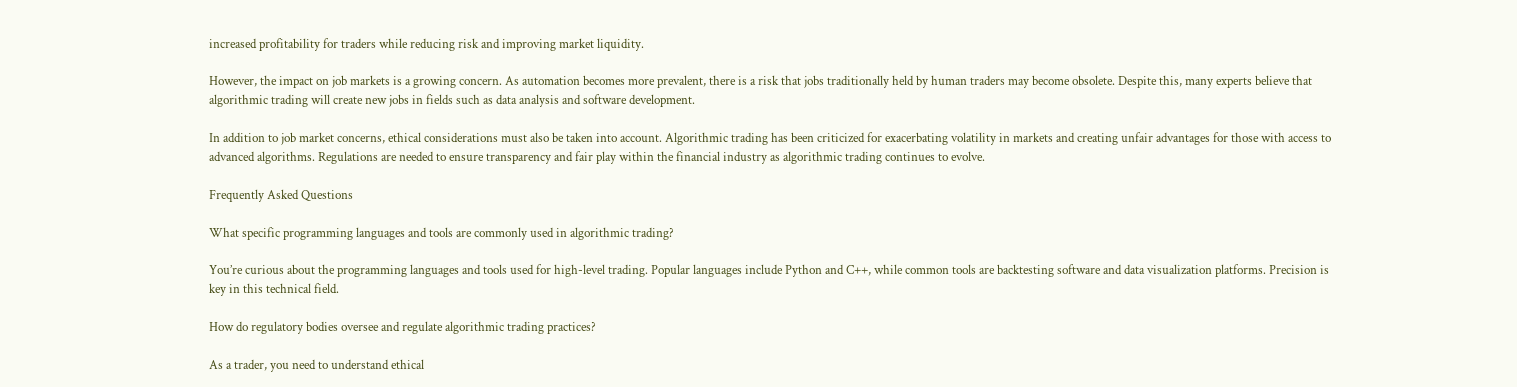increased profitability for traders while reducing risk and improving market liquidity.

However, the impact on job markets is a growing concern. As automation becomes more prevalent, there is a risk that jobs traditionally held by human traders may become obsolete. Despite this, many experts believe that algorithmic trading will create new jobs in fields such as data analysis and software development.

In addition to job market concerns, ethical considerations must also be taken into account. Algorithmic trading has been criticized for exacerbating volatility in markets and creating unfair advantages for those with access to advanced algorithms. Regulations are needed to ensure transparency and fair play within the financial industry as algorithmic trading continues to evolve.

Frequently Asked Questions

What specific programming languages and tools are commonly used in algorithmic trading?

You’re curious about the programming languages and tools used for high-level trading. Popular languages include Python and C++, while common tools are backtesting software and data visualization platforms. Precision is key in this technical field.

How do regulatory bodies oversee and regulate algorithmic trading practices?

As a trader, you need to understand ethical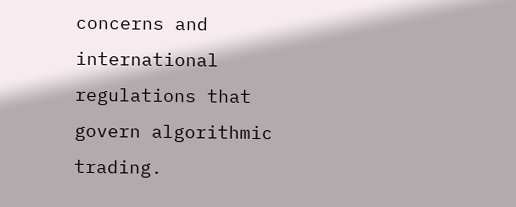concerns and international regulations that govern algorithmic trading.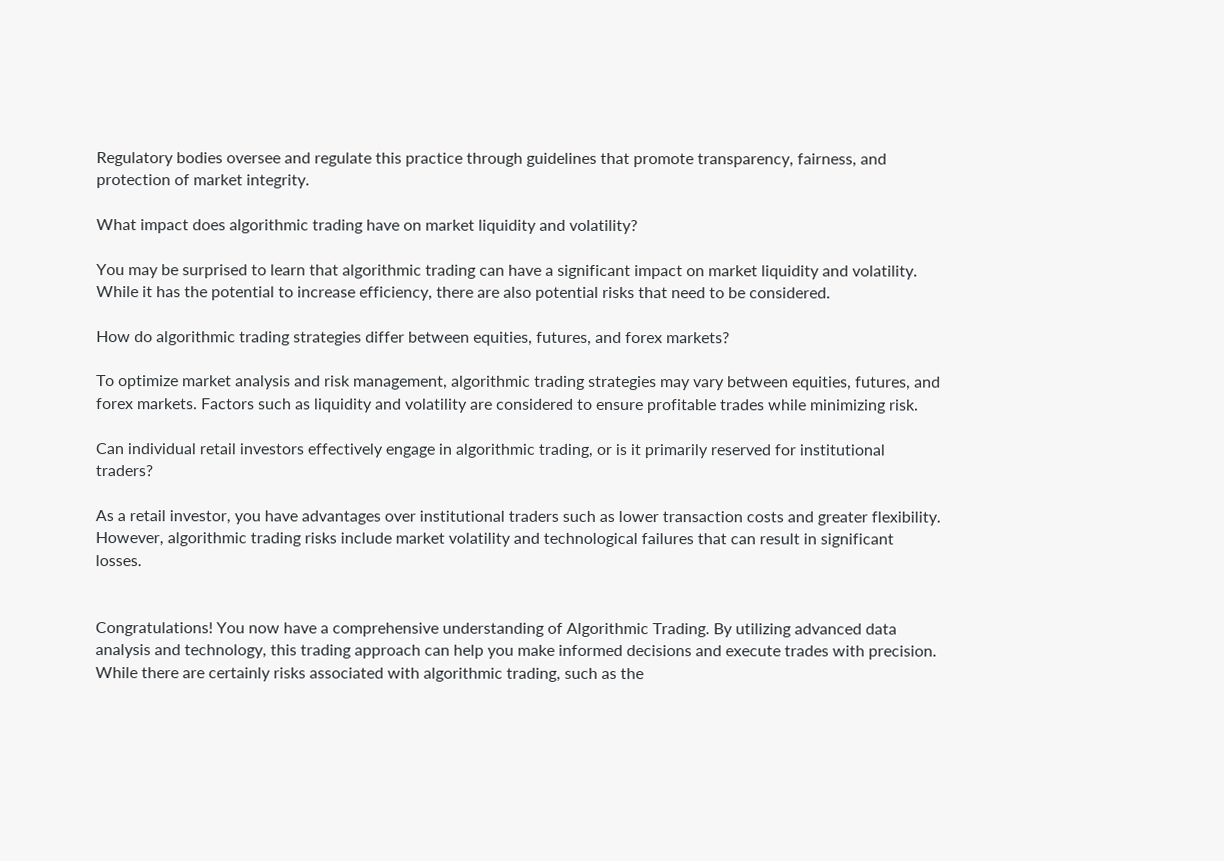Regulatory bodies oversee and regulate this practice through guidelines that promote transparency, fairness, and protection of market integrity.

What impact does algorithmic trading have on market liquidity and volatility?

You may be surprised to learn that algorithmic trading can have a significant impact on market liquidity and volatility. While it has the potential to increase efficiency, there are also potential risks that need to be considered.

How do algorithmic trading strategies differ between equities, futures, and forex markets?

To optimize market analysis and risk management, algorithmic trading strategies may vary between equities, futures, and forex markets. Factors such as liquidity and volatility are considered to ensure profitable trades while minimizing risk.

Can individual retail investors effectively engage in algorithmic trading, or is it primarily reserved for institutional traders?

As a retail investor, you have advantages over institutional traders such as lower transaction costs and greater flexibility. However, algorithmic trading risks include market volatility and technological failures that can result in significant losses.


Congratulations! You now have a comprehensive understanding of Algorithmic Trading. By utilizing advanced data analysis and technology, this trading approach can help you make informed decisions and execute trades with precision. While there are certainly risks associated with algorithmic trading, such as the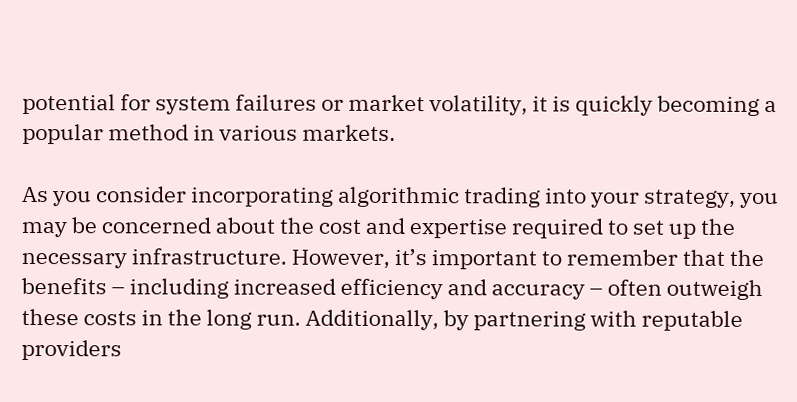potential for system failures or market volatility, it is quickly becoming a popular method in various markets.

As you consider incorporating algorithmic trading into your strategy, you may be concerned about the cost and expertise required to set up the necessary infrastructure. However, it’s important to remember that the benefits – including increased efficiency and accuracy – often outweigh these costs in the long run. Additionally, by partnering with reputable providers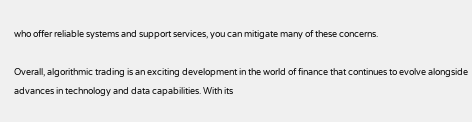who offer reliable systems and support services, you can mitigate many of these concerns.

Overall, algorithmic trading is an exciting development in the world of finance that continues to evolve alongside advances in technology and data capabilities. With its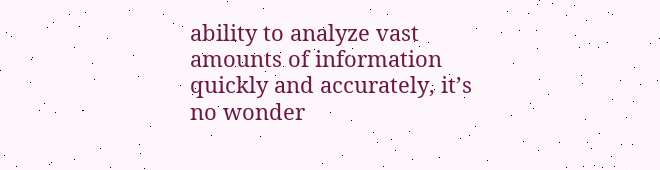ability to analyze vast amounts of information quickly and accurately, it’s no wonder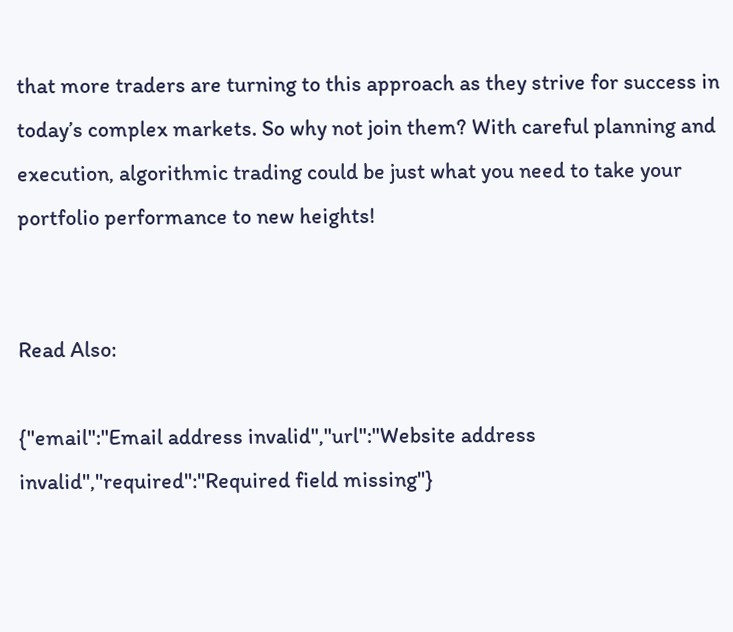that more traders are turning to this approach as they strive for success in today’s complex markets. So why not join them? With careful planning and execution, algorithmic trading could be just what you need to take your portfolio performance to new heights!


Read Also:

{"email":"Email address invalid","url":"Website address invalid","required":"Required field missing"}